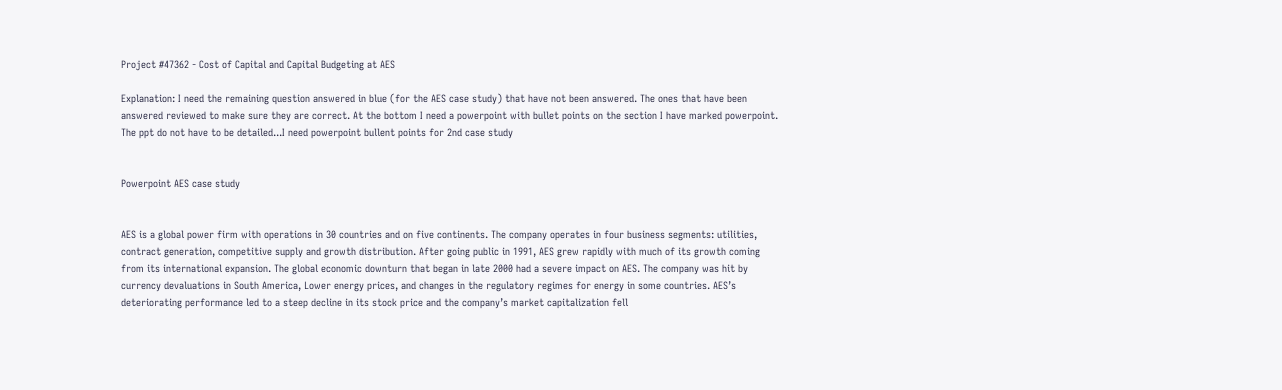Project #47362 - Cost of Capital and Capital Budgeting at AES

Explanation: I need the remaining question answered in blue (for the AES case study) that have not been answered. The ones that have been answered reviewed to make sure they are correct. At the bottom I need a powerpoint with bullet points on the section I have marked powerpoint. The ppt do not have to be detailed...I need powerpoint bullent points for 2nd case study


Powerpoint AES case study


AES is a global power firm with operations in 30 countries and on five continents. The company operates in four business segments: utilities, contract generation, competitive supply and growth distribution. After going public in 1991, AES grew rapidly with much of its growth coming from its international expansion. The global economic downturn that began in late 2000 had a severe impact on AES. The company was hit by currency devaluations in South America, Lower energy prices, and changes in the regulatory regimes for energy in some countries. AES’s deteriorating performance led to a steep decline in its stock price and the company’s market capitalization fell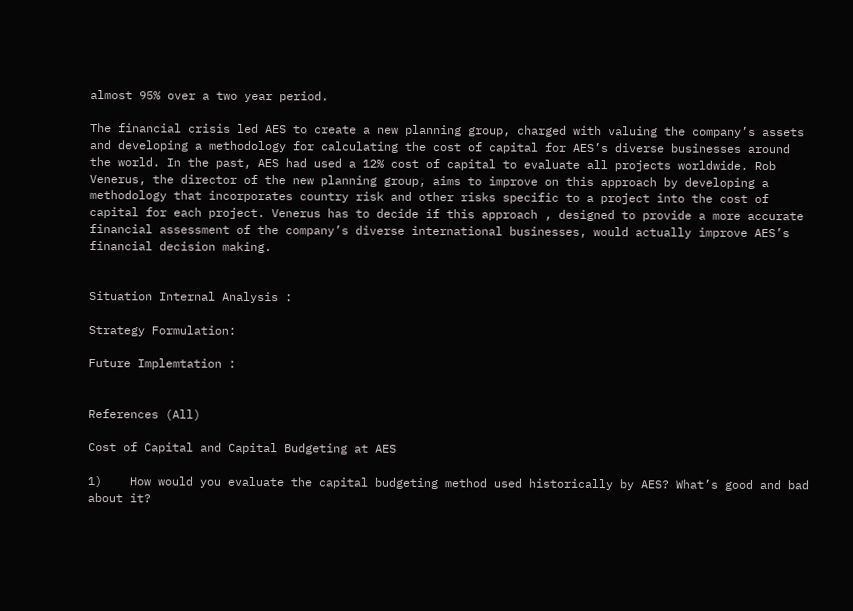almost 95% over a two year period.

The financial crisis led AES to create a new planning group, charged with valuing the company’s assets and developing a methodology for calculating the cost of capital for AES’s diverse businesses around the world. In the past, AES had used a 12% cost of capital to evaluate all projects worldwide. Rob Venerus, the director of the new planning group, aims to improve on this approach by developing a methodology that incorporates country risk and other risks specific to a project into the cost of capital for each project. Venerus has to decide if this approach , designed to provide a more accurate financial assessment of the company’s diverse international businesses, would actually improve AES’s financial decision making.


Situation Internal Analysis :

Strategy Formulation:

Future Implemtation :


References (All)

Cost of Capital and Capital Budgeting at AES

1)    How would you evaluate the capital budgeting method used historically by AES? What’s good and bad about it?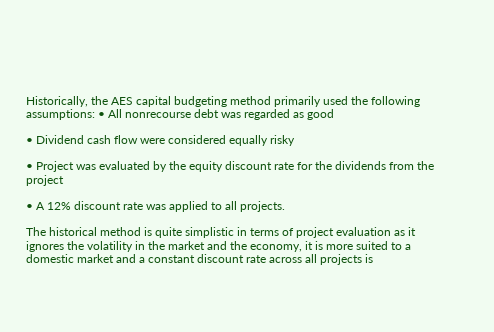Historically, the AES capital budgeting method primarily used the following assumptions: • All nonrecourse debt was regarded as good

• Dividend cash flow were considered equally risky

• Project was evaluated by the equity discount rate for the dividends from the project

• A 12% discount rate was applied to all projects.

The historical method is quite simplistic in terms of project evaluation as it ignores the volatility in the market and the economy, it is more suited to a domestic market and a constant discount rate across all projects is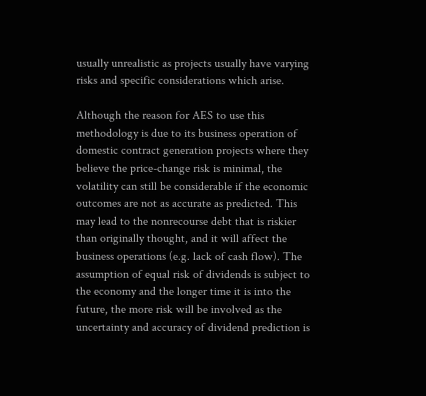usually unrealistic as projects usually have varying risks and specific considerations which arise.

Although the reason for AES to use this methodology is due to its business operation of domestic contract generation projects where they believe the price-change risk is minimal, the volatility can still be considerable if the economic outcomes are not as accurate as predicted. This may lead to the nonrecourse debt that is riskier than originally thought, and it will affect the business operations (e.g. lack of cash flow). The assumption of equal risk of dividends is subject to the economy and the longer time it is into the future, the more risk will be involved as the uncertainty and accuracy of dividend prediction is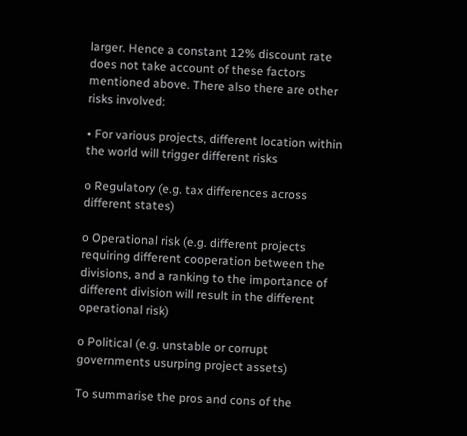larger. Hence a constant 12% discount rate does not take account of these factors mentioned above. There also there are other risks involved:

• For various projects, different location within the world will trigger different risks

o Regulatory (e.g. tax differences across different states)

o Operational risk (e.g. different projects requiring different cooperation between the divisions, and a ranking to the importance of different division will result in the different operational risk)

o Political (e.g. unstable or corrupt governments usurping project assets)

To summarise the pros and cons of the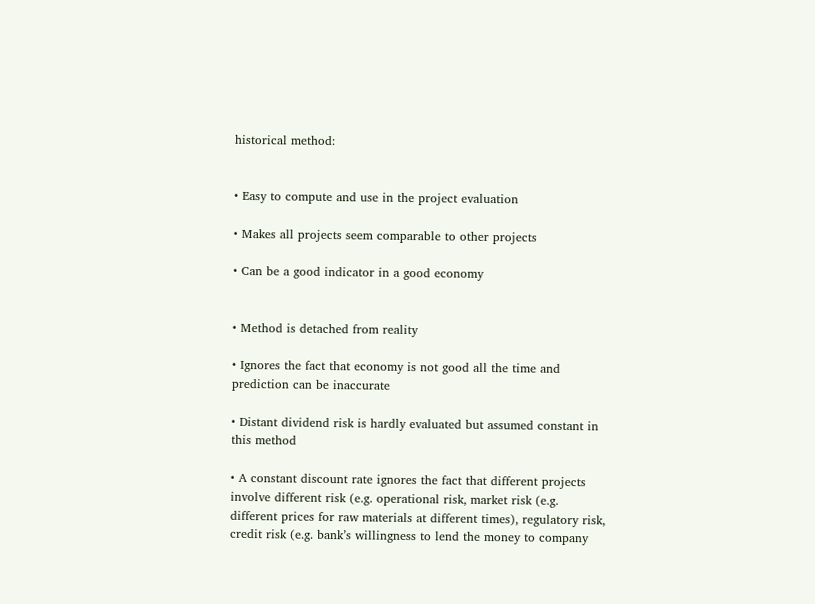historical method:


• Easy to compute and use in the project evaluation

• Makes all projects seem comparable to other projects

• Can be a good indicator in a good economy


• Method is detached from reality

• Ignores the fact that economy is not good all the time and prediction can be inaccurate

• Distant dividend risk is hardly evaluated but assumed constant in this method

• A constant discount rate ignores the fact that different projects involve different risk (e.g. operational risk, market risk (e.g. different prices for raw materials at different times), regulatory risk, credit risk (e.g. bank’s willingness to lend the money to company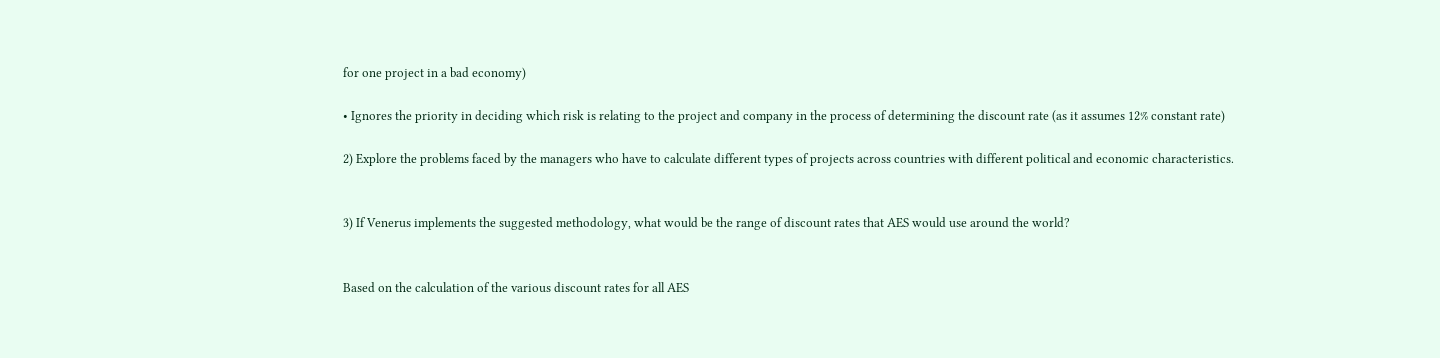for one project in a bad economy)

• Ignores the priority in deciding which risk is relating to the project and company in the process of determining the discount rate (as it assumes 12% constant rate)

2) Explore the problems faced by the managers who have to calculate different types of projects across countries with different political and economic characteristics.


3) If Venerus implements the suggested methodology, what would be the range of discount rates that AES would use around the world?


Based on the calculation of the various discount rates for all AES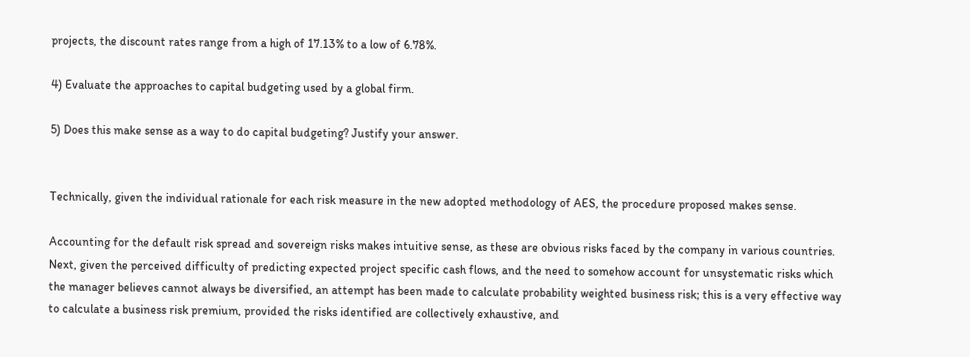projects, the discount rates range from a high of 17.13% to a low of 6.78%.

4) Evaluate the approaches to capital budgeting used by a global firm.

5) Does this make sense as a way to do capital budgeting? Justify your answer.


Technically, given the individual rationale for each risk measure in the new adopted methodology of AES, the procedure proposed makes sense.

Accounting for the default risk spread and sovereign risks makes intuitive sense, as these are obvious risks faced by the company in various countries. Next, given the perceived difficulty of predicting expected project specific cash flows, and the need to somehow account for unsystematic risks which the manager believes cannot always be diversified, an attempt has been made to calculate probability weighted business risk; this is a very effective way to calculate a business risk premium, provided the risks identified are collectively exhaustive, and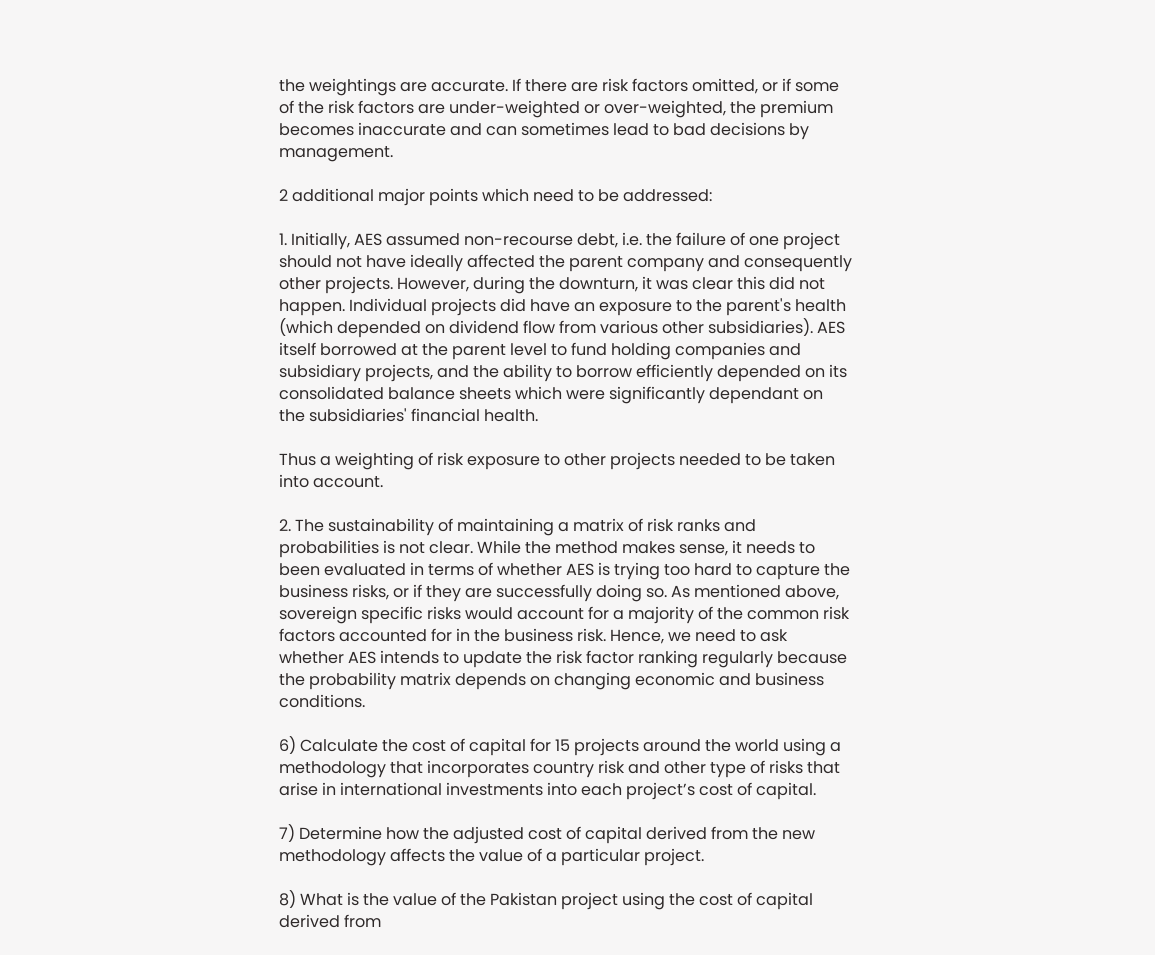the weightings are accurate. If there are risk factors omitted, or if some of the risk factors are under-weighted or over-weighted, the premium becomes inaccurate and can sometimes lead to bad decisions by management.

2 additional major points which need to be addressed:

1. Initially, AES assumed non-recourse debt, i.e. the failure of one project should not have ideally affected the parent company and consequently other projects. However, during the downturn, it was clear this did not happen. Individual projects did have an exposure to the parent's health (which depended on dividend flow from various other subsidiaries). AES itself borrowed at the parent level to fund holding companies and subsidiary projects, and the ability to borrow efficiently depended on its consolidated balance sheets which were significantly dependant on the subsidiaries' financial health.

Thus a weighting of risk exposure to other projects needed to be taken into account.

2. The sustainability of maintaining a matrix of risk ranks and probabilities is not clear. While the method makes sense, it needs to been evaluated in terms of whether AES is trying too hard to capture the business risks, or if they are successfully doing so. As mentioned above, sovereign specific risks would account for a majority of the common risk factors accounted for in the business risk. Hence, we need to ask whether AES intends to update the risk factor ranking regularly because the probability matrix depends on changing economic and business conditions.

6) Calculate the cost of capital for 15 projects around the world using a methodology that incorporates country risk and other type of risks that arise in international investments into each project’s cost of capital.

7) Determine how the adjusted cost of capital derived from the new methodology affects the value of a particular project.

8) What is the value of the Pakistan project using the cost of capital derived from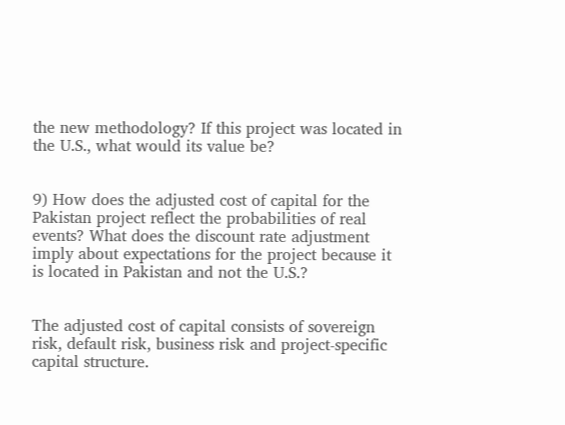the new methodology? If this project was located in the U.S., what would its value be?


9) How does the adjusted cost of capital for the Pakistan project reflect the probabilities of real events? What does the discount rate adjustment imply about expectations for the project because it is located in Pakistan and not the U.S.?


The adjusted cost of capital consists of sovereign risk, default risk, business risk and project-specific capital structure.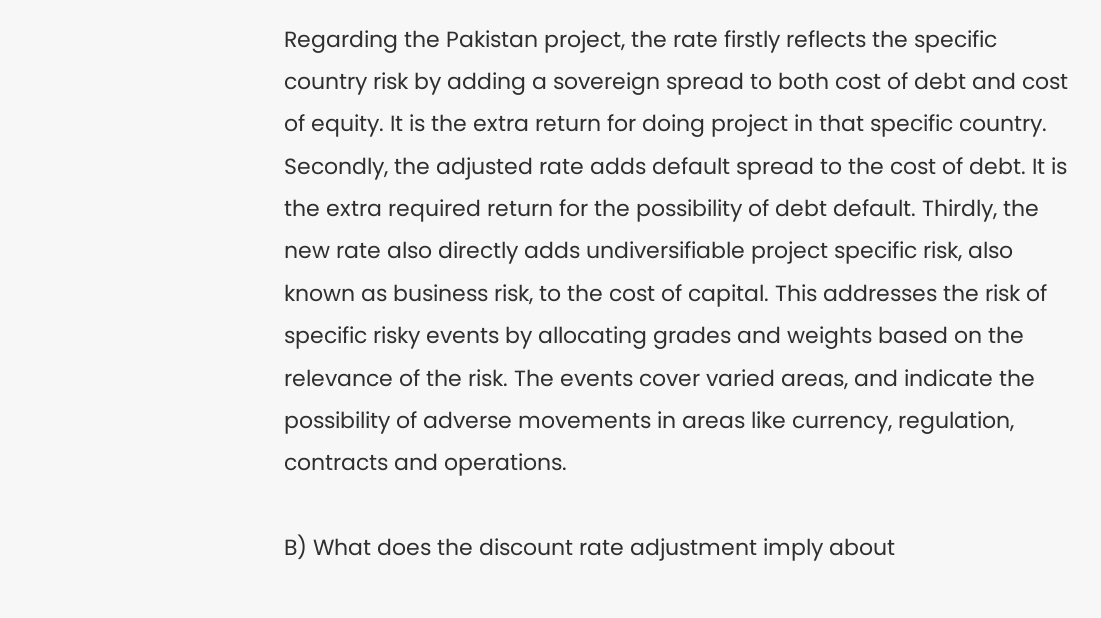Regarding the Pakistan project, the rate firstly reflects the specific country risk by adding a sovereign spread to both cost of debt and cost of equity. It is the extra return for doing project in that specific country. Secondly, the adjusted rate adds default spread to the cost of debt. It is the extra required return for the possibility of debt default. Thirdly, the new rate also directly adds undiversifiable project specific risk, also known as business risk, to the cost of capital. This addresses the risk of specific risky events by allocating grades and weights based on the relevance of the risk. The events cover varied areas, and indicate the possibility of adverse movements in areas like currency, regulation, contracts and operations.

B) What does the discount rate adjustment imply about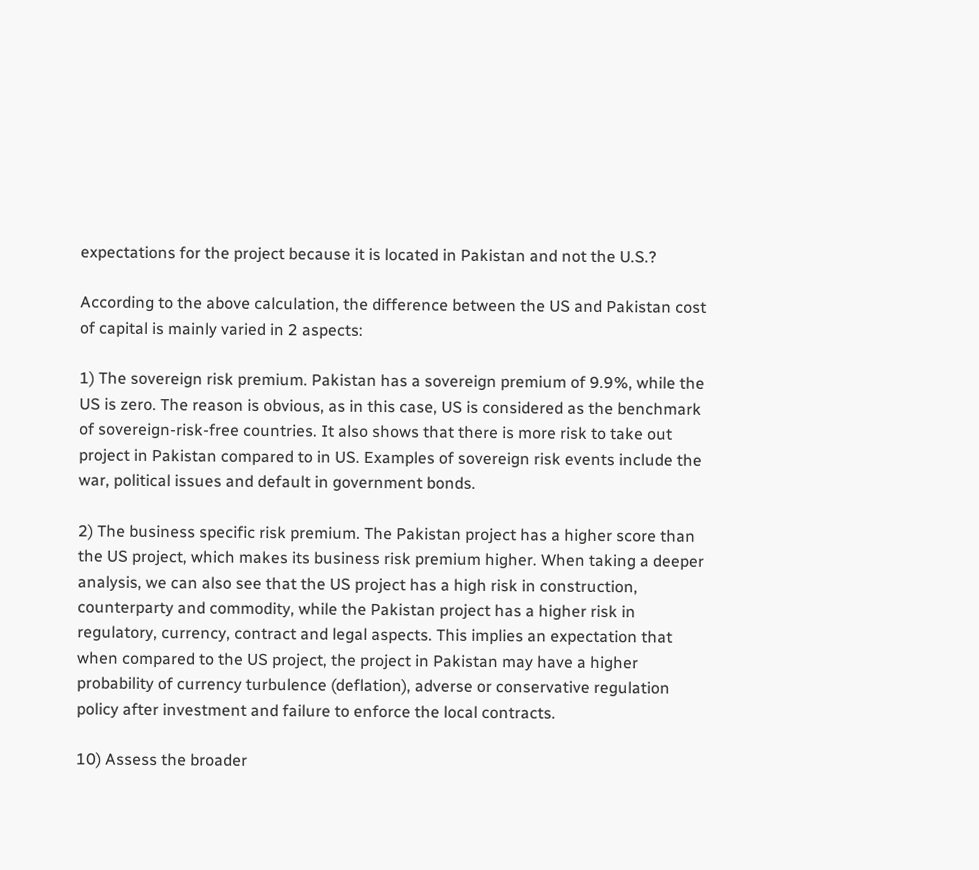expectations for the project because it is located in Pakistan and not the U.S.?

According to the above calculation, the difference between the US and Pakistan cost of capital is mainly varied in 2 aspects:

1) The sovereign risk premium. Pakistan has a sovereign premium of 9.9%, while the US is zero. The reason is obvious, as in this case, US is considered as the benchmark of sovereign-risk-free countries. It also shows that there is more risk to take out project in Pakistan compared to in US. Examples of sovereign risk events include the war, political issues and default in government bonds.

2) The business specific risk premium. The Pakistan project has a higher score than the US project, which makes its business risk premium higher. When taking a deeper analysis, we can also see that the US project has a high risk in construction, counterparty and commodity, while the Pakistan project has a higher risk in regulatory, currency, contract and legal aspects. This implies an expectation that when compared to the US project, the project in Pakistan may have a higher probability of currency turbulence (deflation), adverse or conservative regulation policy after investment and failure to enforce the local contracts.

10) Assess the broader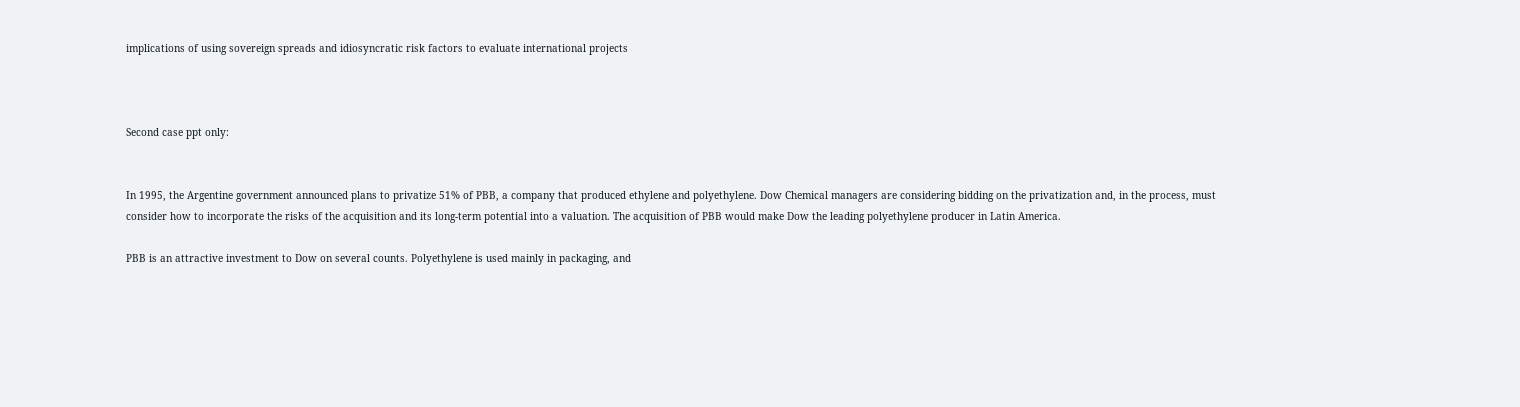implications of using sovereign spreads and idiosyncratic risk factors to evaluate international projects



Second case ppt only:


In 1995, the Argentine government announced plans to privatize 51% of PBB, a company that produced ethylene and polyethylene. Dow Chemical managers are considering bidding on the privatization and, in the process, must consider how to incorporate the risks of the acquisition and its long-term potential into a valuation. The acquisition of PBB would make Dow the leading polyethylene producer in Latin America.

PBB is an attractive investment to Dow on several counts. Polyethylene is used mainly in packaging, and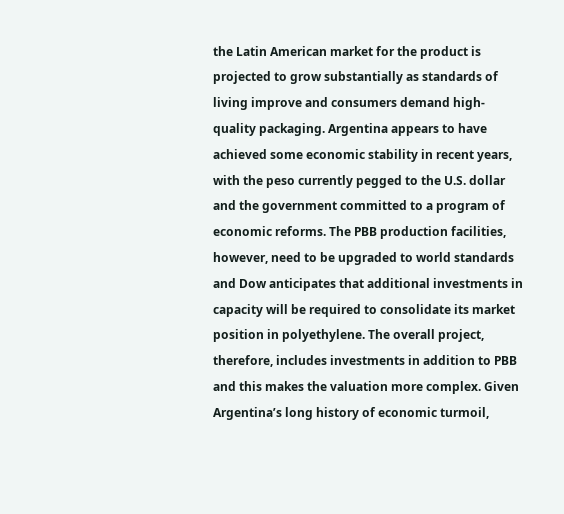the Latin American market for the product is projected to grow substantially as standards of living improve and consumers demand high-quality packaging. Argentina appears to have achieved some economic stability in recent years, with the peso currently pegged to the U.S. dollar and the government committed to a program of economic reforms. The PBB production facilities, however, need to be upgraded to world standards and Dow anticipates that additional investments in capacity will be required to consolidate its market position in polyethylene. The overall project, therefore, includes investments in addition to PBB and this makes the valuation more complex. Given Argentina’s long history of economic turmoil,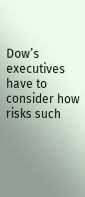Dow’s executives have to consider how risks such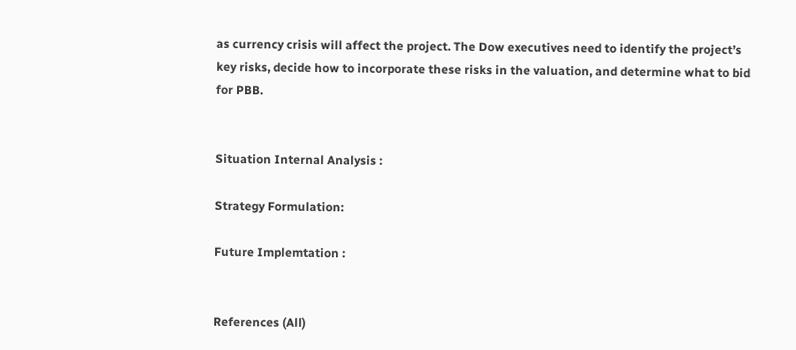as currency crisis will affect the project. The Dow executives need to identify the project’s key risks, decide how to incorporate these risks in the valuation, and determine what to bid for PBB.


Situation Internal Analysis :

Strategy Formulation:

Future Implemtation :


References (All)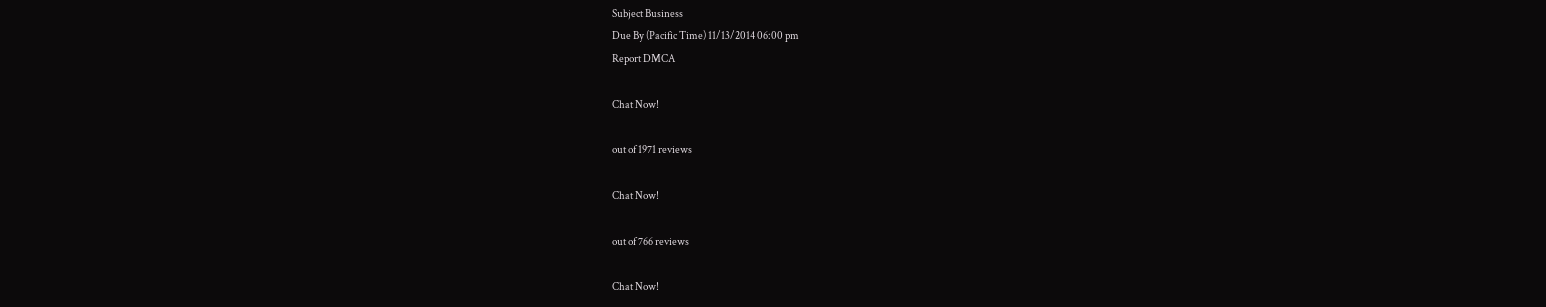Subject Business
Due By (Pacific Time) 11/13/2014 06:00 pm
Report DMCA

Chat Now!

out of 1971 reviews

Chat Now!

out of 766 reviews

Chat Now!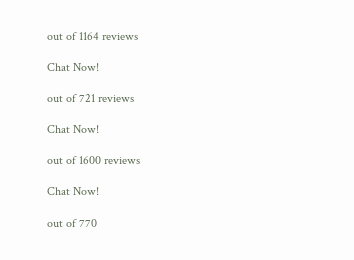out of 1164 reviews

Chat Now!

out of 721 reviews

Chat Now!

out of 1600 reviews

Chat Now!

out of 770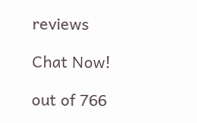reviews

Chat Now!

out of 766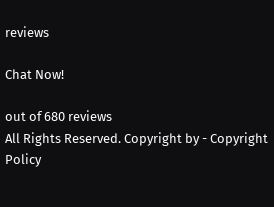reviews

Chat Now!

out of 680 reviews
All Rights Reserved. Copyright by - Copyright Policy